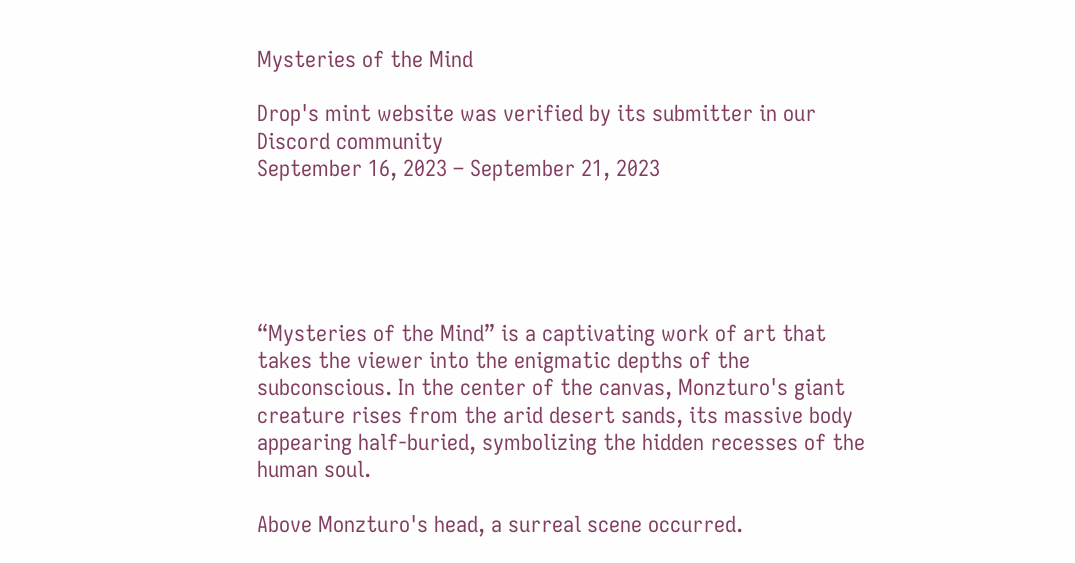Mysteries of the Mind

Drop's mint website was verified by its submitter in our Discord community
September 16, 2023 – September 21, 2023





“Mysteries of the Mind” is a captivating work of art that takes the viewer into the enigmatic depths of the subconscious. In the center of the canvas, Monzturo's giant creature rises from the arid desert sands, its massive body appearing half-buried, symbolizing the hidden recesses of the human soul.

Above Monzturo's head, a surreal scene occurred.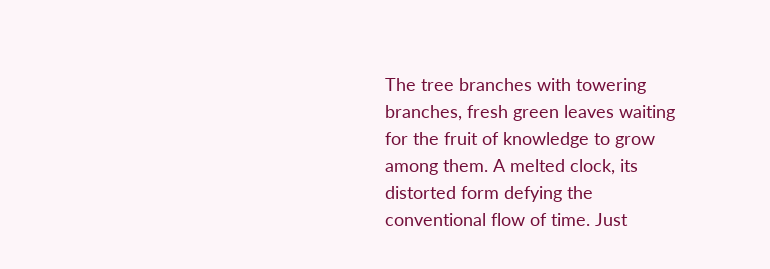The tree branches with towering branches, fresh green leaves waiting for the fruit of knowledge to grow among them. A melted clock, its distorted form defying the conventional flow of time. Just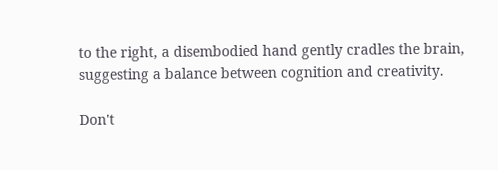to the right, a disembodied hand gently cradles the brain, suggesting a balance between cognition and creativity.

Don't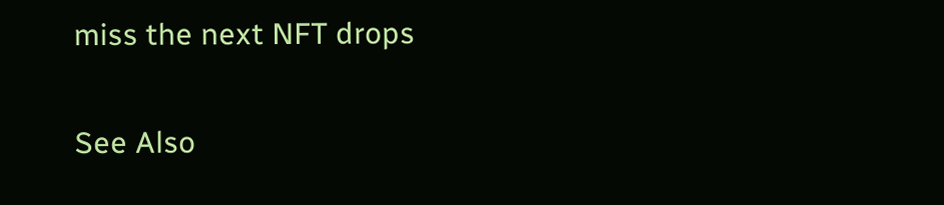miss the next NFT drops

See Also